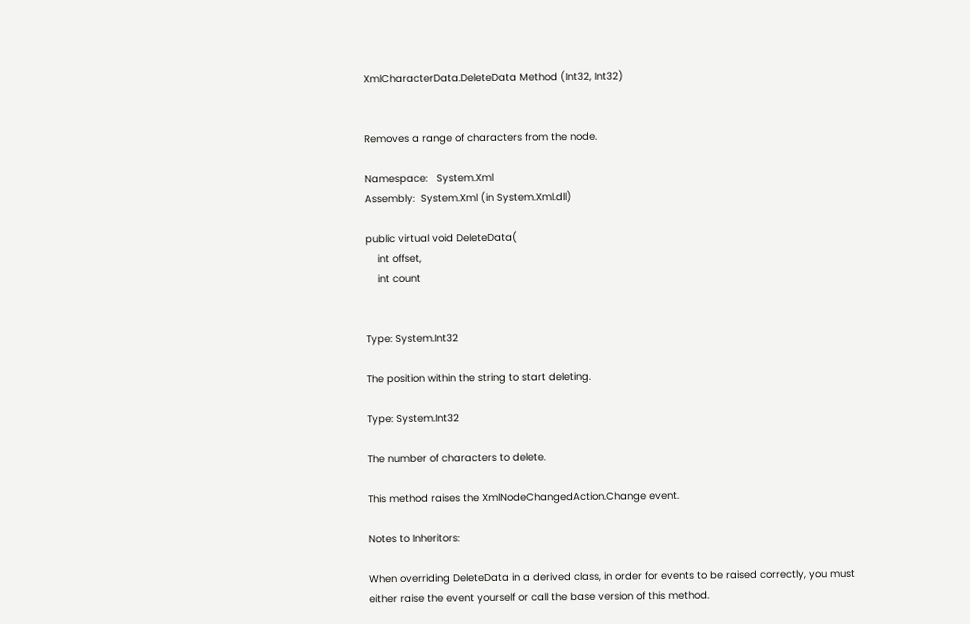XmlCharacterData.DeleteData Method (Int32, Int32)


Removes a range of characters from the node.

Namespace:   System.Xml
Assembly:  System.Xml (in System.Xml.dll)

public virtual void DeleteData(
    int offset,
    int count


Type: System.Int32

The position within the string to start deleting.

Type: System.Int32

The number of characters to delete.

This method raises the XmlNodeChangedAction.Change event.

Notes to Inheritors:

When overriding DeleteData in a derived class, in order for events to be raised correctly, you must either raise the event yourself or call the base version of this method.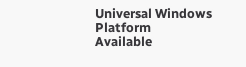Universal Windows Platform
Available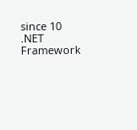since 10
.NET Framework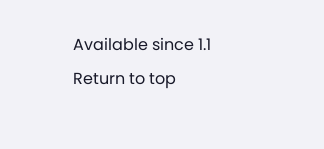Available since 1.1
Return to top